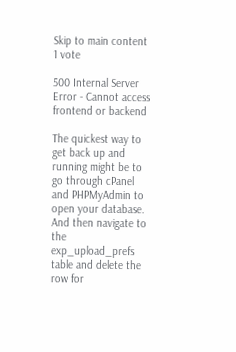Skip to main content
1 vote

500 Internal Server Error - Cannot access frontend or backend

The quickest way to get back up and running might be to go through cPanel and PHPMyAdmin to open your database. And then navigate to the exp_upload_prefs table and delete the row for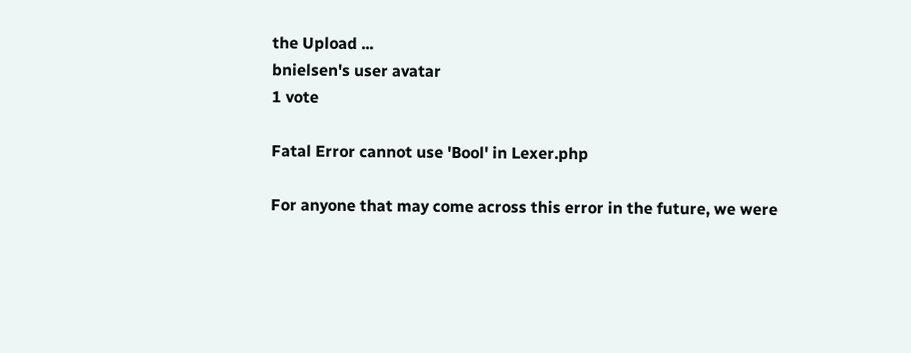the Upload ...
bnielsen's user avatar
1 vote

Fatal Error cannot use 'Bool' in Lexer.php

For anyone that may come across this error in the future, we were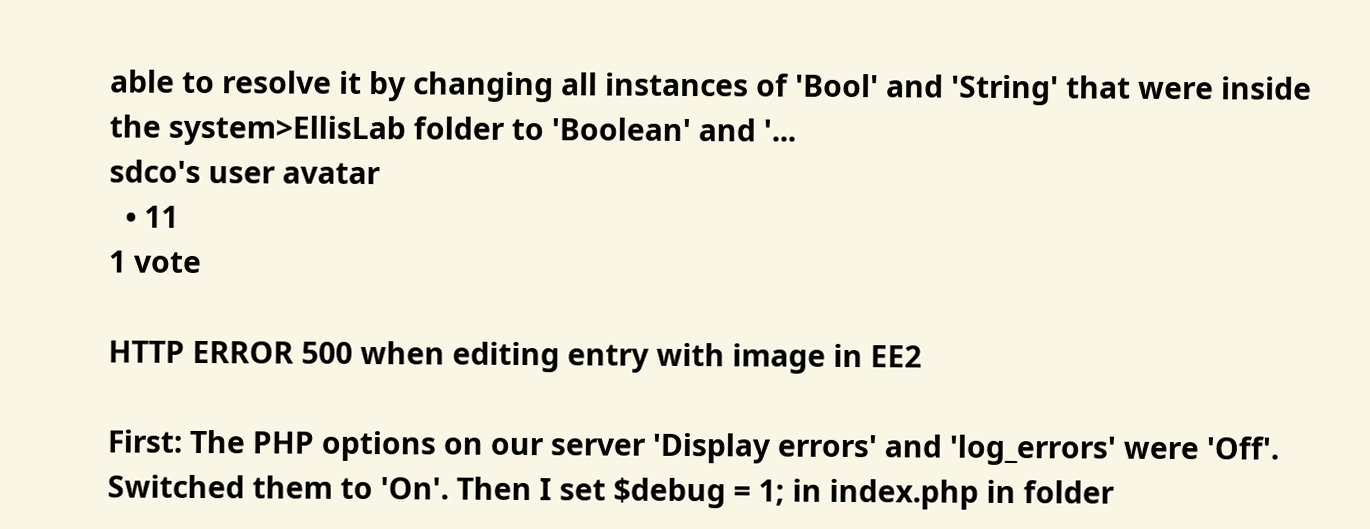able to resolve it by changing all instances of 'Bool' and 'String' that were inside the system>EllisLab folder to 'Boolean' and '...
sdco's user avatar
  • 11
1 vote

HTTP ERROR 500 when editing entry with image in EE2

First: The PHP options on our server 'Display errors' and 'log_errors' were 'Off'. Switched them to 'On'. Then I set $debug = 1; in index.php in folder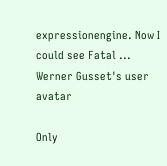expressionengine. Now I could see Fatal ...
Werner Gusset's user avatar

Only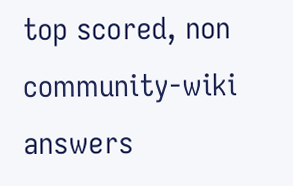top scored, non community-wiki answers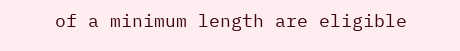of a minimum length are eligible